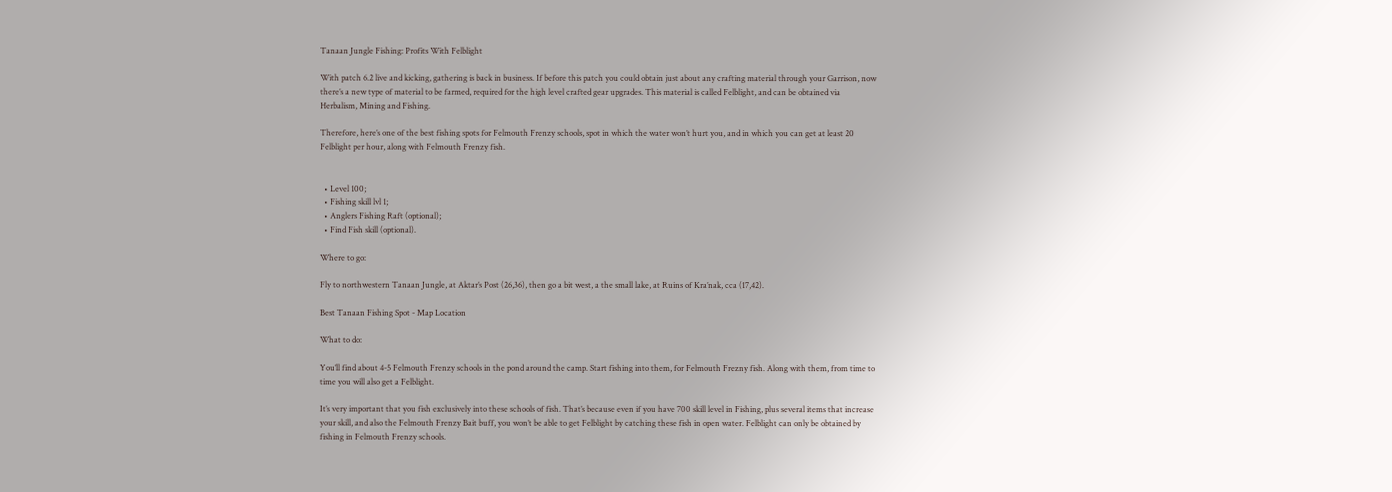Tanaan Jungle Fishing: Profits With Felblight

With patch 6.2 live and kicking, gathering is back in business. If before this patch you could obtain just about any crafting material through your Garrison, now there’s a new type of material to be farmed, required for the high level crafted gear upgrades. This material is called Felblight, and can be obtained via Herbalism, Mining and Fishing.

Therefore, here’s one of the best fishing spots for Felmouth Frenzy schools, spot in which the water won’t hurt you, and in which you can get at least 20 Felblight per hour, along with Felmouth Frenzy fish.


  • Level 100;
  • Fishing skill lvl 1;
  • Anglers Fishing Raft (optional);
  • Find Fish skill (optional).

Where to go:

Fly to northwestern Tanaan Jungle, at Aktar’s Post (26,36), then go a bit west, a the small lake, at Ruins of Kra’nak, cca (17,42).

Best Tanaan Fishing Spot - Map Location

What to do:

You’ll find about 4-5 Felmouth Frenzy schools in the pond around the camp. Start fishing into them, for Felmouth Frezny fish. Along with them, from time to time you will also get a Felblight.

It’s very important that you fish exclusively into these schools of fish. That’s because even if you have 700 skill level in Fishing, plus several items that increase your skill, and also the Felmouth Frenzy Bait buff, you won’t be able to get Felblight by catching these fish in open water. Felblight can only be obtained by fishing in Felmouth Frenzy schools.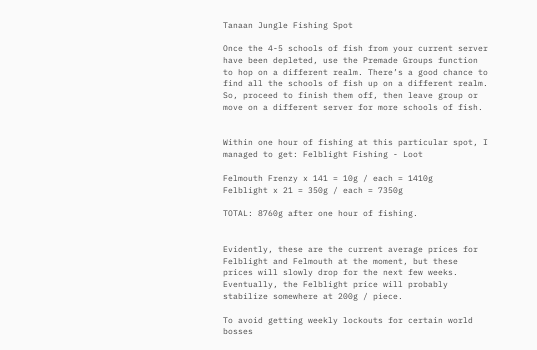Tanaan Jungle Fishing Spot

Once the 4-5 schools of fish from your current server have been depleted, use the Premade Groups function to hop on a different realm. There’s a good chance to find all the schools of fish up on a different realm. So, proceed to finish them off, then leave group or move on a different server for more schools of fish.


Within one hour of fishing at this particular spot, I managed to get: Felblight Fishing - Loot

Felmouth Frenzy x 141 = 10g / each = 1410g
Felblight x 21 = 350g / each = 7350g

TOTAL: 8760g after one hour of fishing.


Evidently, these are the current average prices for Felblight and Felmouth at the moment, but these prices will slowly drop for the next few weeks. Eventually, the Felblight price will probably stabilize somewhere at 200g / piece.

To avoid getting weekly lockouts for certain world bosses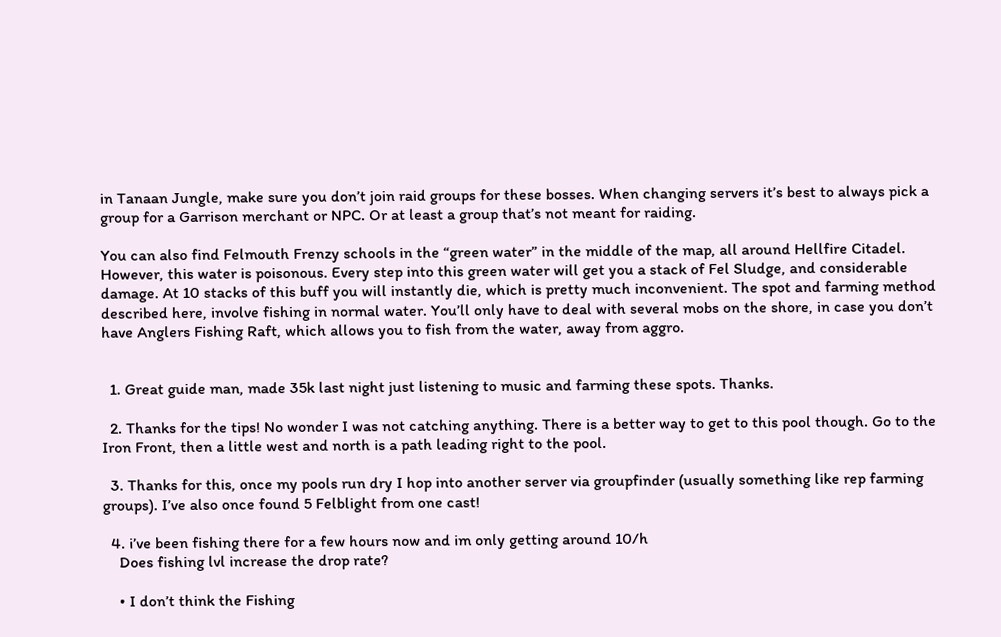in Tanaan Jungle, make sure you don’t join raid groups for these bosses. When changing servers it’s best to always pick a group for a Garrison merchant or NPC. Or at least a group that’s not meant for raiding.

You can also find Felmouth Frenzy schools in the “green water” in the middle of the map, all around Hellfire Citadel. However, this water is poisonous. Every step into this green water will get you a stack of Fel Sludge, and considerable damage. At 10 stacks of this buff you will instantly die, which is pretty much inconvenient. The spot and farming method described here, involve fishing in normal water. You’ll only have to deal with several mobs on the shore, in case you don’t have Anglers Fishing Raft, which allows you to fish from the water, away from aggro.


  1. Great guide man, made 35k last night just listening to music and farming these spots. Thanks.

  2. Thanks for the tips! No wonder I was not catching anything. There is a better way to get to this pool though. Go to the Iron Front, then a little west and north is a path leading right to the pool.

  3. Thanks for this, once my pools run dry I hop into another server via groupfinder (usually something like rep farming groups). I’ve also once found 5 Felblight from one cast!

  4. i’ve been fishing there for a few hours now and im only getting around 10/h
    Does fishing lvl increase the drop rate?

    • I don’t think the Fishing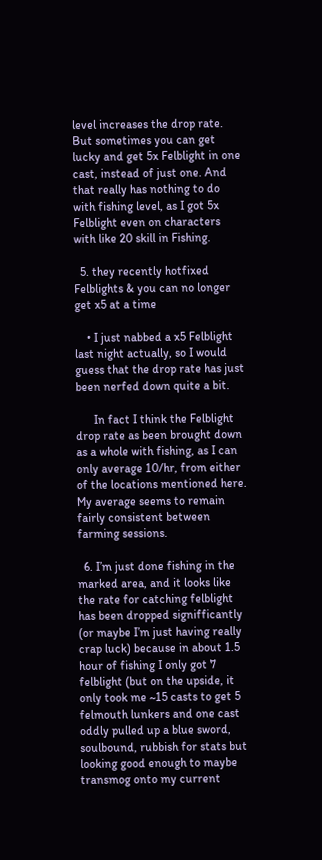level increases the drop rate. But sometimes you can get lucky and get 5x Felblight in one cast, instead of just one. And that really has nothing to do with fishing level, as I got 5x Felblight even on characters with like 20 skill in Fishing.

  5. they recently hotfixed Felblights & you can no longer get x5 at a time

    • I just nabbed a x5 Felblight last night actually, so I would guess that the drop rate has just been nerfed down quite a bit.

      In fact I think the Felblight drop rate as been brought down as a whole with fishing, as I can only average 10/hr, from either of the locations mentioned here. My average seems to remain fairly consistent between farming sessions.

  6. I’m just done fishing in the marked area, and it looks like the rate for catching felblight has been dropped signifficantly (or maybe I’m just having really crap luck) because in about 1.5 hour of fishing I only got 7 felblight (but on the upside, it only took me ~15 casts to get 5 felmouth lunkers and one cast oddly pulled up a blue sword, soulbound, rubbish for stats but looking good enough to maybe transmog onto my current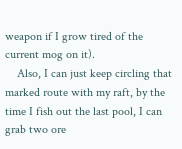weapon if I grow tired of the current mog on it).
    Also, I can just keep circling that marked route with my raft, by the time I fish out the last pool, I can grab two ore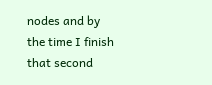nodes and by the time I finish that second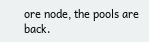ore node, the pools are back.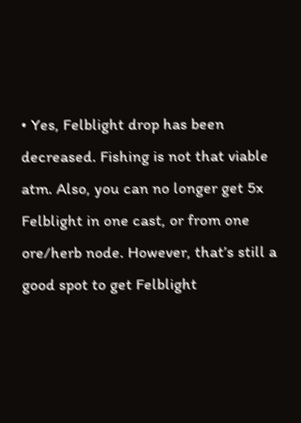• Yes, Felblight drop has been decreased. Fishing is not that viable atm. Also, you can no longer get 5x Felblight in one cast, or from one ore/herb node. However, that’s still a good spot to get Felblight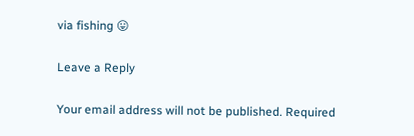via fishing 😛

Leave a Reply

Your email address will not be published. Required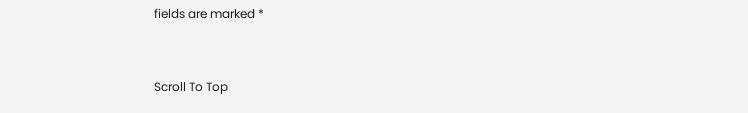fields are marked *


Scroll To Top